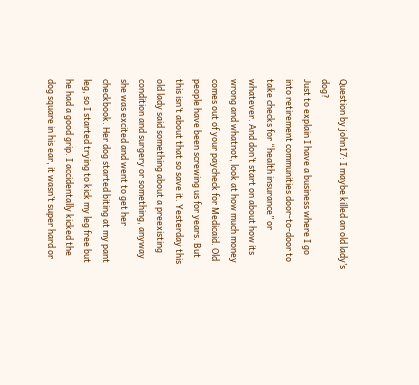Question by john17: I maybe killed an old lady’s dog?
Just to explain I have a business where I go into retirement communities door-to-door to take checks for “health insurance” or whatever. And don’t start on about how its wrong and whatnot, look at how much money comes out of your paycheck for Medicaid. Old people have been screwing us for years. But this isn’t about that so save it. Yesterday this old lady said something about a preexisting condition and surgery or something, anyway she was excited and went to get her checkbook. Her dog started biting at my pant leg, so I started trying to kick my leg free but he had a good grip. I accidentally kicked the dog square in his ear, it wasn’t super hard or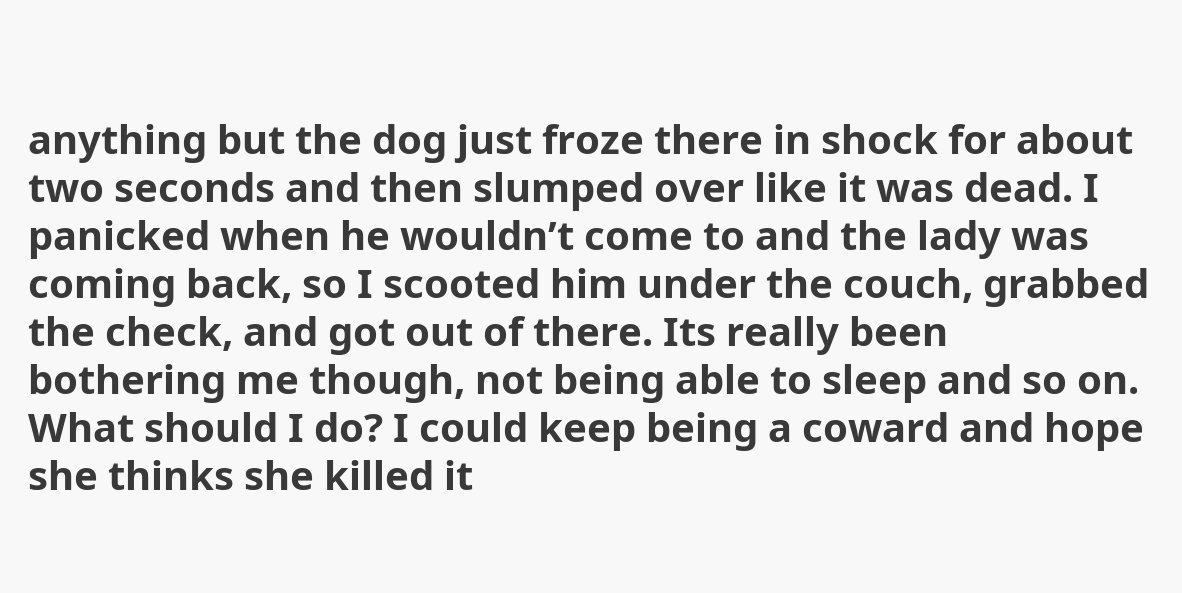anything but the dog just froze there in shock for about two seconds and then slumped over like it was dead. I panicked when he wouldn’t come to and the lady was coming back, so I scooted him under the couch, grabbed the check, and got out of there. Its really been bothering me though, not being able to sleep and so on. What should I do? I could keep being a coward and hope she thinks she killed it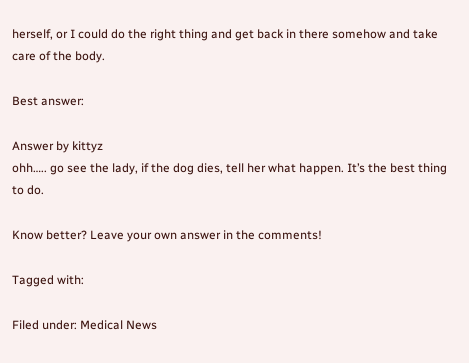herself, or I could do the right thing and get back in there somehow and take care of the body.

Best answer:

Answer by kittyz
ohh….. go see the lady, if the dog dies, tell her what happen. It’s the best thing to do.

Know better? Leave your own answer in the comments!

Tagged with:

Filed under: Medical News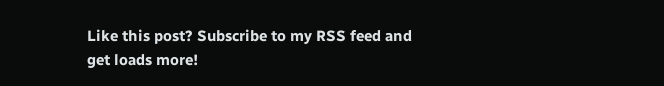Like this post? Subscribe to my RSS feed and get loads more!